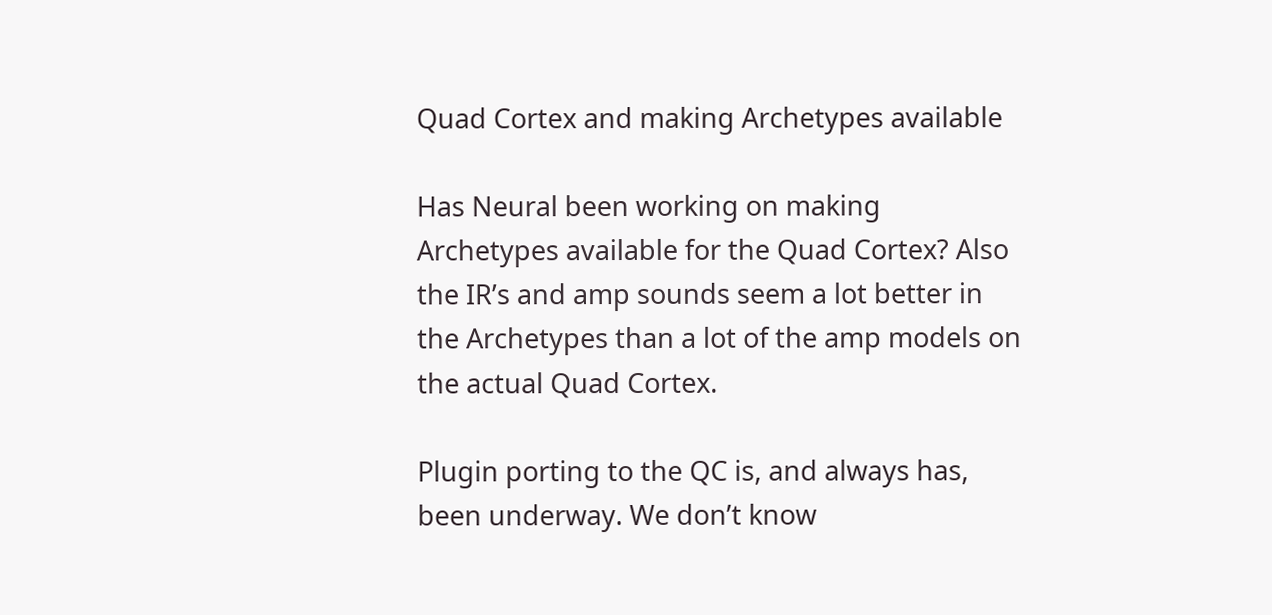Quad Cortex and making Archetypes available

Has Neural been working on making Archetypes available for the Quad Cortex? Also the IR’s and amp sounds seem a lot better in the Archetypes than a lot of the amp models on the actual Quad Cortex.

Plugin porting to the QC is, and always has, been underway. We don’t know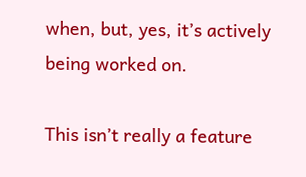when, but, yes, it’s actively being worked on.

This isn’t really a feature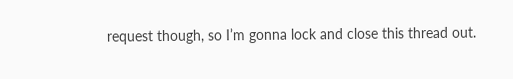request though, so I’m gonna lock and close this thread out.